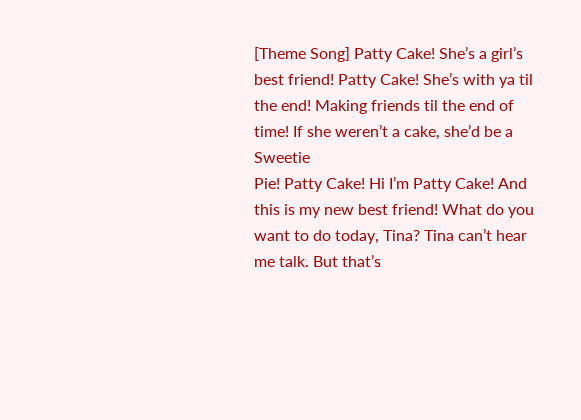[Theme Song] Patty Cake! She’s a girl’s best friend! Patty Cake! She’s with ya til the end! Making friends til the end of time! If she weren’t a cake, she’d be a Sweetie
Pie! Patty Cake! Hi I’m Patty Cake! And this is my new best friend! What do you want to do today, Tina? Tina can’t hear me talk. But that’s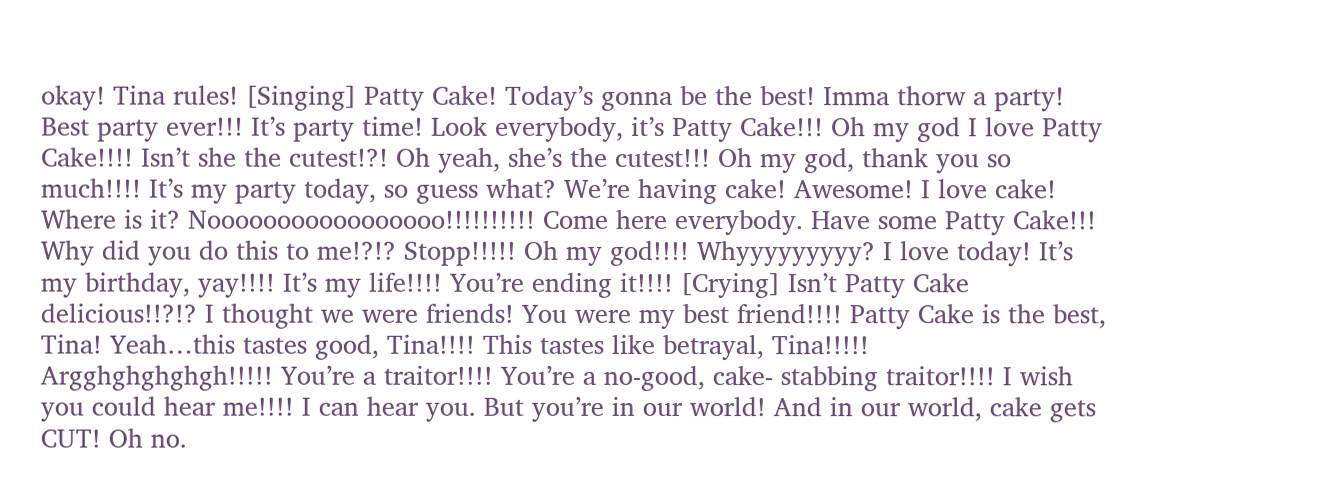okay! Tina rules! [Singing] Patty Cake! Today’s gonna be the best! Imma thorw a party! Best party ever!!! It’s party time! Look everybody, it’s Patty Cake!!! Oh my god I love Patty Cake!!!! Isn’t she the cutest!?! Oh yeah, she’s the cutest!!! Oh my god, thank you so much!!!! It’s my party today, so guess what? We’re having cake! Awesome! I love cake! Where is it? Nooooooooooooooooo!!!!!!!!!! Come here everybody. Have some Patty Cake!!! Why did you do this to me!?!? Stopp!!!!! Oh my god!!!! Whyyyyyyyyy? I love today! It’s my birthday, yay!!!! It’s my life!!!! You’re ending it!!!! [Crying] Isn’t Patty Cake delicious!!?!? I thought we were friends! You were my best friend!!!! Patty Cake is the best, Tina! Yeah…this tastes good, Tina!!!! This tastes like betrayal, Tina!!!!! Argghghghghgh!!!!! You’re a traitor!!!! You’re a no-good, cake- stabbing traitor!!!! I wish you could hear me!!!! I can hear you. But you’re in our world! And in our world, cake gets CUT! Oh no.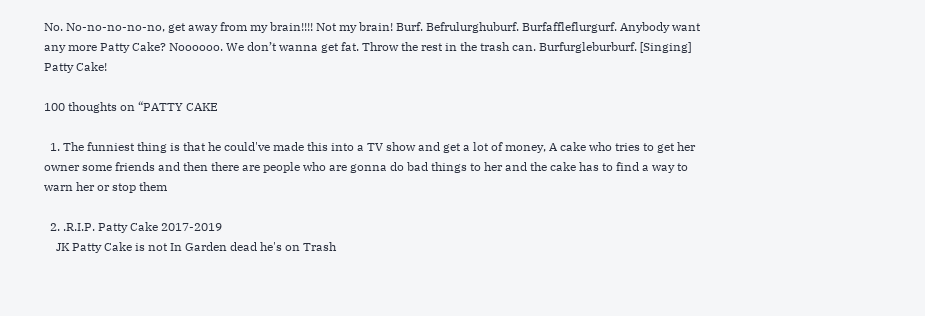No. No-no-no-no-no, get away from my brain!!!! Not my brain! Burf. Befrulurghuburf. Burfaffleflurgurf. Anybody want any more Patty Cake? Noooooo. We don’t wanna get fat. Throw the rest in the trash can. Burfurgleburburf. [Singing] Patty Cake!

100 thoughts on “PATTY CAKE

  1. The funniest thing is that he could've made this into a TV show and get a lot of money, A cake who tries to get her owner some friends and then there are people who are gonna do bad things to her and the cake has to find a way to warn her or stop them

  2. .R.I.P. Patty Cake 2017-2019
    JK Patty Cake is not In Garden dead he's on Trash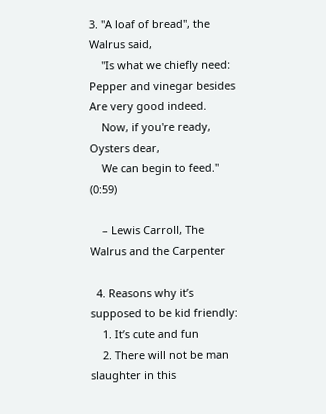3. "A loaf of bread", the Walrus said,
    "Is what we chiefly need: Pepper and vinegar besides Are very good indeed.
    Now, if you're ready, Oysters dear,
    We can begin to feed." (0:59)

    – Lewis Carroll, The Walrus and the Carpenter

  4. Reasons why it’s supposed to be kid friendly:
    1. It’s cute and fun
    2. There will not be man slaughter in this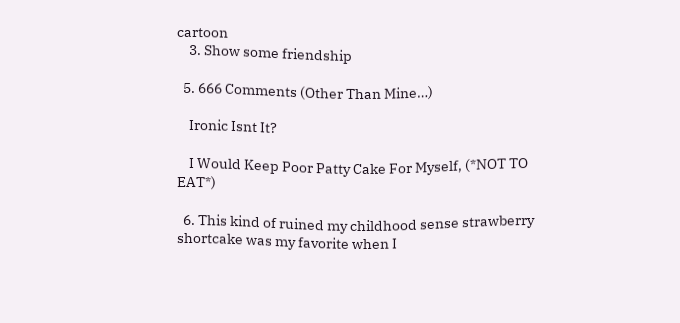cartoon
    3. Show some friendship

  5. 666 Comments (Other Than Mine…)

    Ironic Isnt It?

    I Would Keep Poor Patty Cake For Myself, (*NOT TO EAT*)

  6. This kind of ruined my childhood sense strawberry shortcake was my favorite when I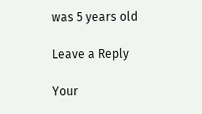was 5 years old

Leave a Reply

Your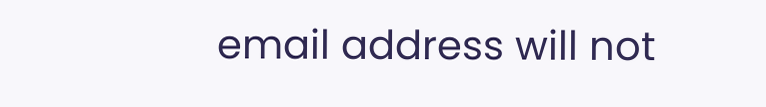email address will not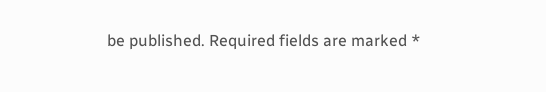be published. Required fields are marked *